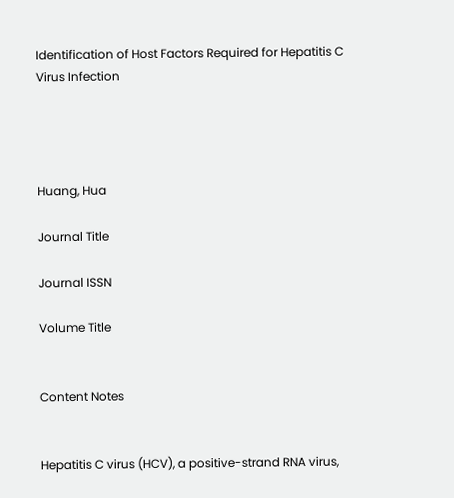Identification of Host Factors Required for Hepatitis C Virus Infection




Huang, Hua

Journal Title

Journal ISSN

Volume Title


Content Notes


Hepatitis C virus (HCV), a positive-strand RNA virus,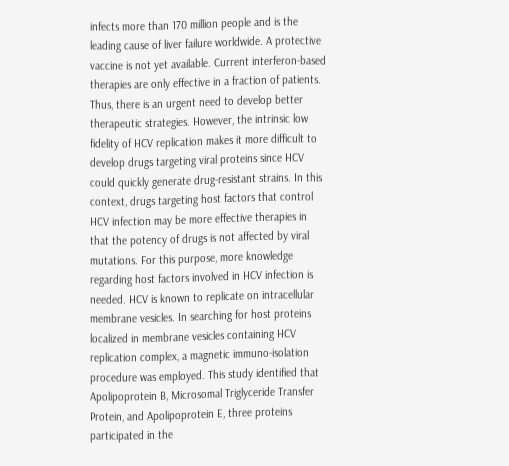infects more than 170 million people and is the leading cause of liver failure worldwide. A protective vaccine is not yet available. Current interferon-based therapies are only effective in a fraction of patients. Thus, there is an urgent need to develop better therapeutic strategies. However, the intrinsic low fidelity of HCV replication makes it more difficult to develop drugs targeting viral proteins since HCV could quickly generate drug-resistant strains. In this context, drugs targeting host factors that control HCV infection may be more effective therapies in that the potency of drugs is not affected by viral mutations. For this purpose, more knowledge regarding host factors involved in HCV infection is needed. HCV is known to replicate on intracellular membrane vesicles. In searching for host proteins localized in membrane vesicles containing HCV replication complex, a magnetic immuno-isolation procedure was employed. This study identified that Apolipoprotein B, Microsomal Triglyceride Transfer Protein, and Apolipoprotein E, three proteins participated in the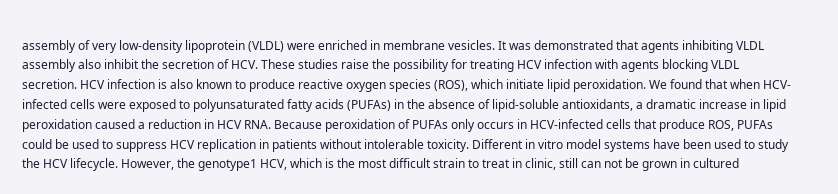assembly of very low-density lipoprotein (VLDL) were enriched in membrane vesicles. It was demonstrated that agents inhibiting VLDL assembly also inhibit the secretion of HCV. These studies raise the possibility for treating HCV infection with agents blocking VLDL secretion. HCV infection is also known to produce reactive oxygen species (ROS), which initiate lipid peroxidation. We found that when HCV-infected cells were exposed to polyunsaturated fatty acids (PUFAs) in the absence of lipid-soluble antioxidants, a dramatic increase in lipid peroxidation caused a reduction in HCV RNA. Because peroxidation of PUFAs only occurs in HCV-infected cells that produce ROS, PUFAs could be used to suppress HCV replication in patients without intolerable toxicity. Different in vitro model systems have been used to study the HCV lifecycle. However, the genotype1 HCV, which is the most difficult strain to treat in clinic, still can not be grown in cultured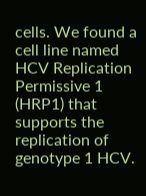cells. We found a cell line named HCV Replication Permissive 1 (HRP1) that supports the replication of genotype 1 HCV.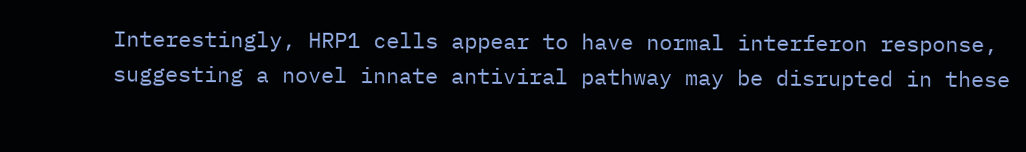Interestingly, HRP1 cells appear to have normal interferon response, suggesting a novel innate antiviral pathway may be disrupted in these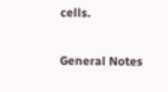cells.

General Notes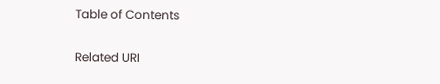Table of Contents


Related URI